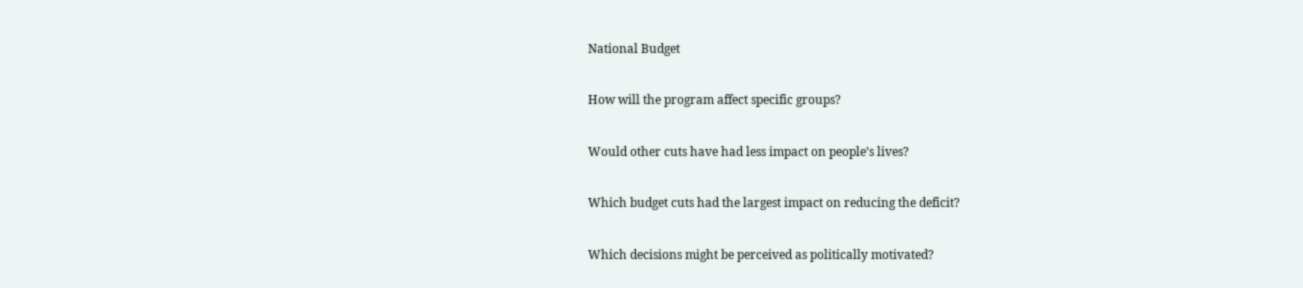National Budget

How will the program affect specific groups?

Would other cuts have had less impact on people’s lives?

Which budget cuts had the largest impact on reducing the deficit?

Which decisions might be perceived as politically motivated?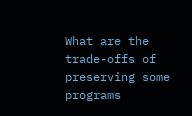What are the trade-offs of preserving some programs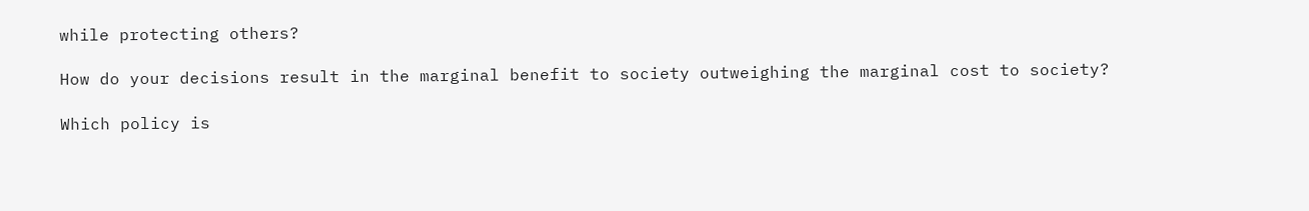while protecting others?

How do your decisions result in the marginal benefit to society outweighing the marginal cost to society?

Which policy is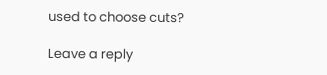used to choose cuts?

Leave a reply